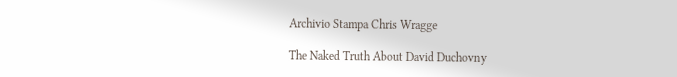Archivio Stampa Chris Wragge

The Naked Truth About David Duchovny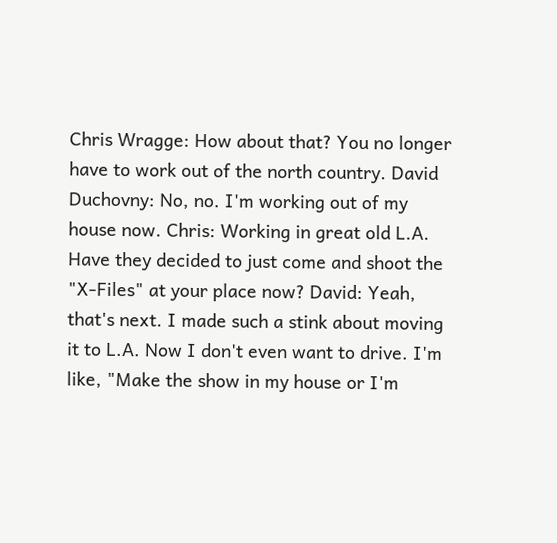Chris Wragge: How about that? You no longer have to work out of the north country. David Duchovny: No, no. I'm working out of my house now. Chris: Working in great old L.A. Have they decided to just come and shoot the "X-Files" at your place now? David: Yeah, that's next. I made such a stink about moving it to L.A. Now I don't even want to drive. I'm like, "Make the show in my house or I'm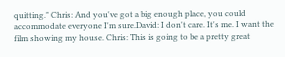quitting." Chris: And you've got a big enough place, you could accommodate everyone I'm sure.David: I don't care. It's me. I want the film showing my house. Chris: This is going to be a pretty great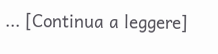... [Continua a leggere]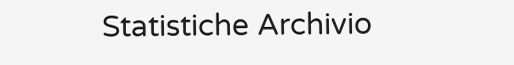Statistiche Archivio